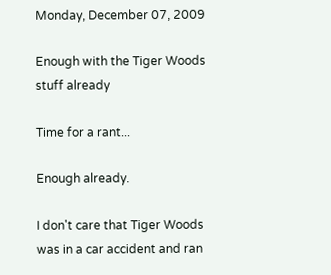Monday, December 07, 2009

Enough with the Tiger Woods stuff already

Time for a rant...

Enough already.

I don't care that Tiger Woods was in a car accident and ran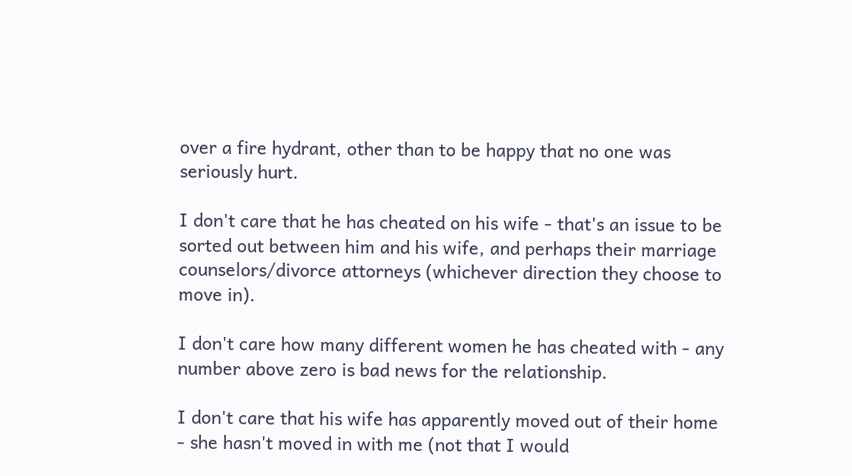over a fire hydrant, other than to be happy that no one was seriously hurt.

I don't care that he has cheated on his wife - that's an issue to be sorted out between him and his wife, and perhaps their marriage counselors/divorce attorneys (whichever direction they choose to move in).

I don't care how many different women he has cheated with - any number above zero is bad news for the relationship.

I don't care that his wife has apparently moved out of their home - she hasn't moved in with me (not that I would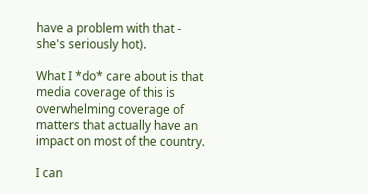have a problem with that - she's seriously hot).

What I *do* care about is that media coverage of this is overwhelming coverage of matters that actually have an impact on most of the country.

I can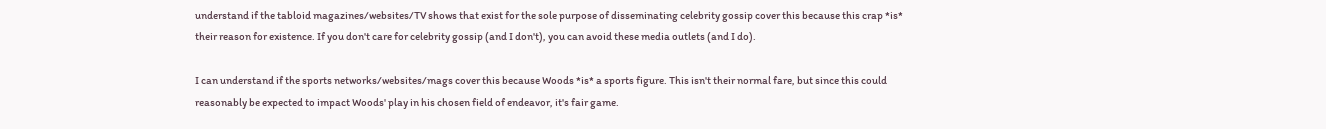understand if the tabloid magazines/websites/TV shows that exist for the sole purpose of disseminating celebrity gossip cover this because this crap *is* their reason for existence. If you don't care for celebrity gossip (and I don't), you can avoid these media outlets (and I do).

I can understand if the sports networks/websites/mags cover this because Woods *is* a sports figure. This isn't their normal fare, but since this could reasonably be expected to impact Woods' play in his chosen field of endeavor, it's fair game.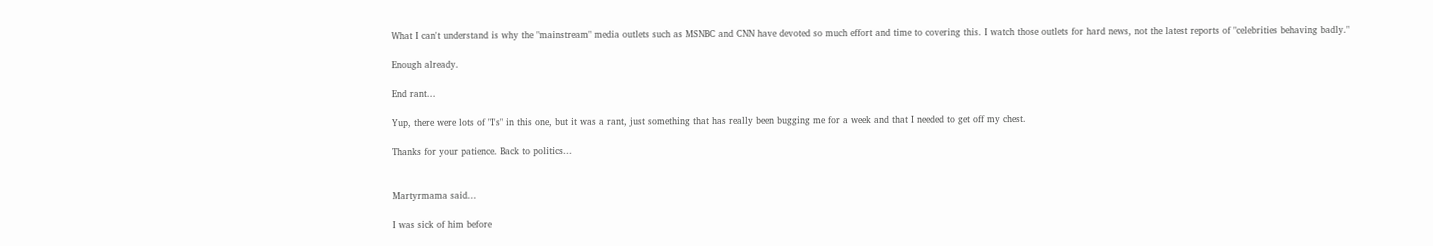What I can't understand is why the "mainstream" media outlets such as MSNBC and CNN have devoted so much effort and time to covering this. I watch those outlets for hard news, not the latest reports of "celebrities behaving badly."

Enough already.

End rant...

Yup, there were lots of "I's" in this one, but it was a rant, just something that has really been bugging me for a week and that I needed to get off my chest.

Thanks for your patience. Back to politics...


Martyrmama said...

I was sick of him before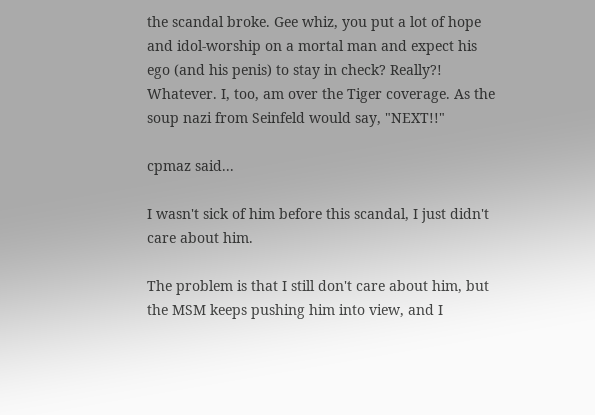the scandal broke. Gee whiz, you put a lot of hope and idol-worship on a mortal man and expect his ego (and his penis) to stay in check? Really?! Whatever. I, too, am over the Tiger coverage. As the soup nazi from Seinfeld would say, "NEXT!!"

cpmaz said...

I wasn't sick of him before this scandal, I just didn't care about him.

The problem is that I still don't care about him, but the MSM keeps pushing him into view, and I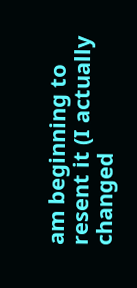am beginning to resent it (I actually changed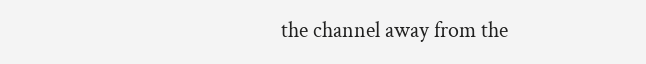the channel away from the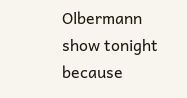Olbermann show tonight because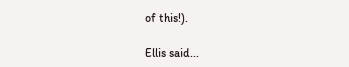of this!).

Ellis said...